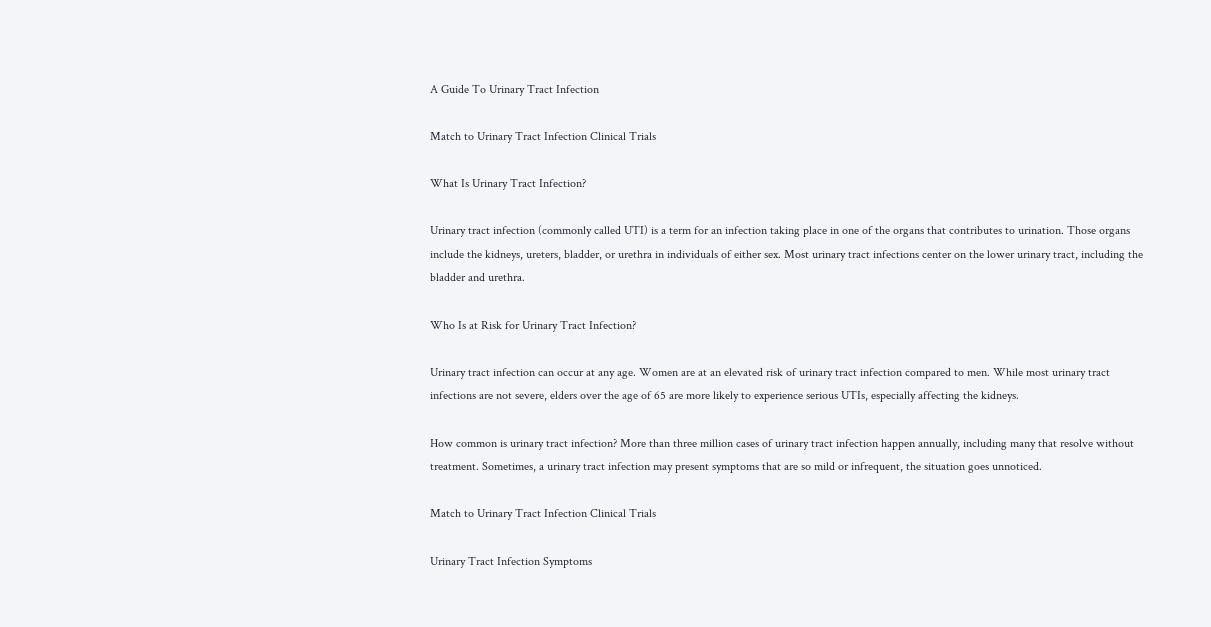A Guide To Urinary Tract Infection

Match to Urinary Tract Infection Clinical Trials

What Is Urinary Tract Infection?

Urinary tract infection (commonly called UTI) is a term for an infection taking place in one of the organs that contributes to urination. Those organs include the kidneys, ureters, bladder, or urethra in individuals of either sex. Most urinary tract infections center on the lower urinary tract, including the bladder and urethra.

Who Is at Risk for Urinary Tract Infection?

Urinary tract infection can occur at any age. Women are at an elevated risk of urinary tract infection compared to men. While most urinary tract infections are not severe, elders over the age of 65 are more likely to experience serious UTIs, especially affecting the kidneys.

How common is urinary tract infection? More than three million cases of urinary tract infection happen annually, including many that resolve without treatment. Sometimes, a urinary tract infection may present symptoms that are so mild or infrequent, the situation goes unnoticed.

Match to Urinary Tract Infection Clinical Trials

Urinary Tract Infection Symptoms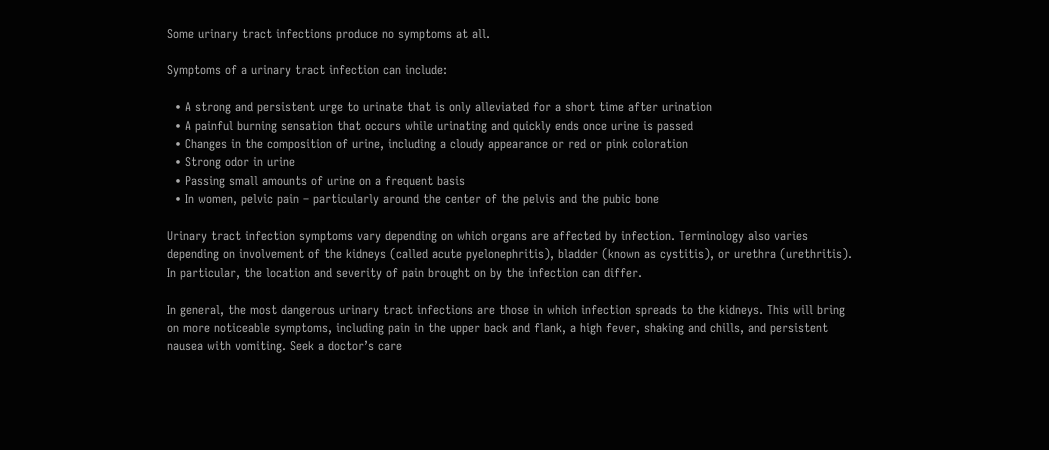Some urinary tract infections produce no symptoms at all.

Symptoms of a urinary tract infection can include:

  • A strong and persistent urge to urinate that is only alleviated for a short time after urination
  • A painful burning sensation that occurs while urinating and quickly ends once urine is passed
  • Changes in the composition of urine, including a cloudy appearance or red or pink coloration
  • Strong odor in urine
  • Passing small amounts of urine on a frequent basis
  • In women, pelvic pain – particularly around the center of the pelvis and the pubic bone

Urinary tract infection symptoms vary depending on which organs are affected by infection. Terminology also varies depending on involvement of the kidneys (called acute pyelonephritis), bladder (known as cystitis), or urethra (urethritis). In particular, the location and severity of pain brought on by the infection can differ.

In general, the most dangerous urinary tract infections are those in which infection spreads to the kidneys. This will bring on more noticeable symptoms, including pain in the upper back and flank, a high fever, shaking and chills, and persistent nausea with vomiting. Seek a doctor’s care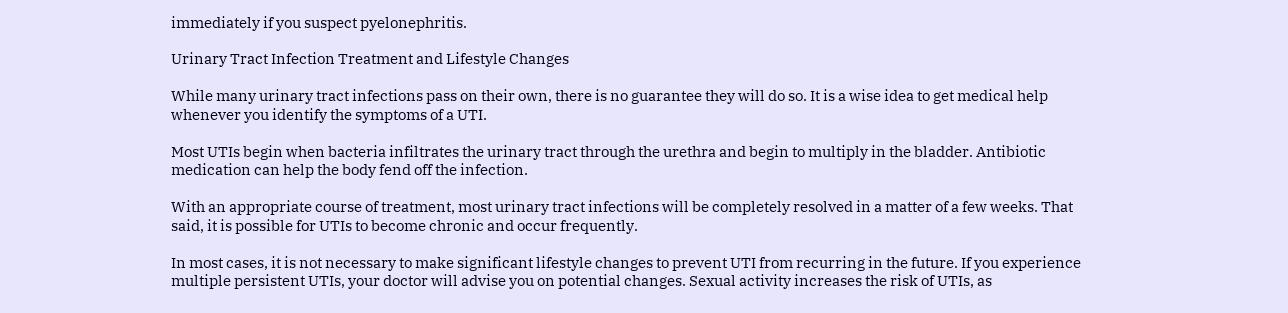immediately if you suspect pyelonephritis.

Urinary Tract Infection Treatment and Lifestyle Changes

While many urinary tract infections pass on their own, there is no guarantee they will do so. It is a wise idea to get medical help whenever you identify the symptoms of a UTI.

Most UTIs begin when bacteria infiltrates the urinary tract through the urethra and begin to multiply in the bladder. Antibiotic medication can help the body fend off the infection.

With an appropriate course of treatment, most urinary tract infections will be completely resolved in a matter of a few weeks. That said, it is possible for UTIs to become chronic and occur frequently.

In most cases, it is not necessary to make significant lifestyle changes to prevent UTI from recurring in the future. If you experience multiple persistent UTIs, your doctor will advise you on potential changes. Sexual activity increases the risk of UTIs, as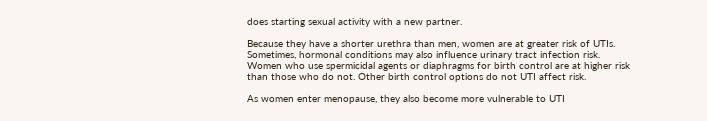does starting sexual activity with a new partner.

Because they have a shorter urethra than men, women are at greater risk of UTIs. Sometimes, hormonal conditions may also influence urinary tract infection risk. Women who use spermicidal agents or diaphragms for birth control are at higher risk than those who do not. Other birth control options do not UTI affect risk.

As women enter menopause, they also become more vulnerable to UTI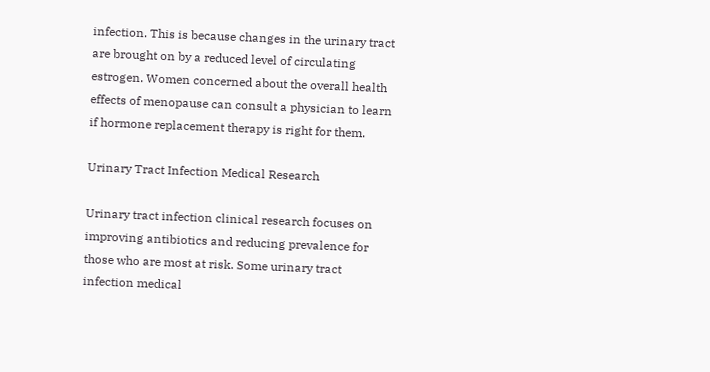infection. This is because changes in the urinary tract are brought on by a reduced level of circulating estrogen. Women concerned about the overall health effects of menopause can consult a physician to learn if hormone replacement therapy is right for them.

Urinary Tract Infection Medical Research

Urinary tract infection clinical research focuses on improving antibiotics and reducing prevalence for those who are most at risk. Some urinary tract infection medical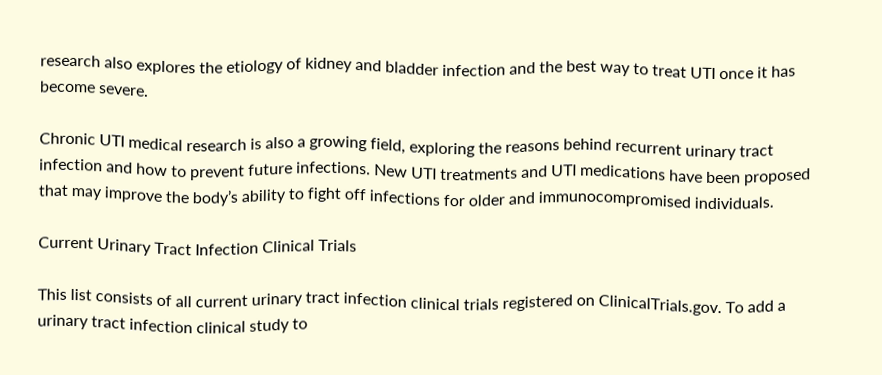research also explores the etiology of kidney and bladder infection and the best way to treat UTI once it has become severe.

Chronic UTI medical research is also a growing field, exploring the reasons behind recurrent urinary tract infection and how to prevent future infections. New UTI treatments and UTI medications have been proposed that may improve the body’s ability to fight off infections for older and immunocompromised individuals.

Current Urinary Tract Infection Clinical Trials

This list consists of all current urinary tract infection clinical trials registered on ClinicalTrials.gov. To add a urinary tract infection clinical study to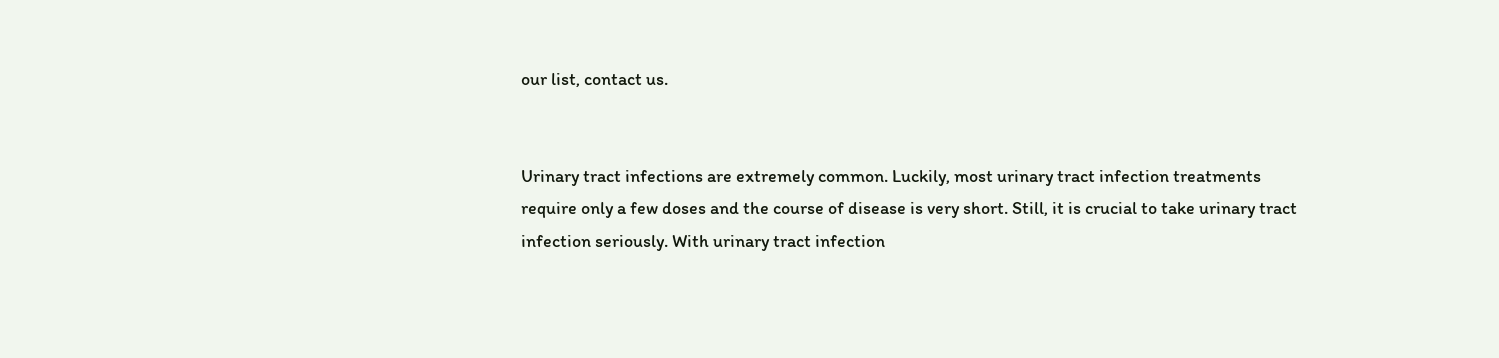our list, contact us.


Urinary tract infections are extremely common. Luckily, most urinary tract infection treatments require only a few doses and the course of disease is very short. Still, it is crucial to take urinary tract infection seriously. With urinary tract infection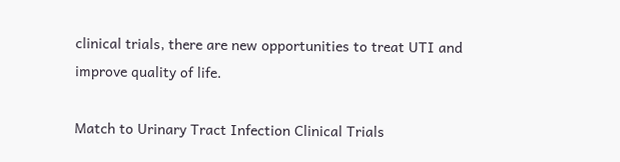clinical trials, there are new opportunities to treat UTI and improve quality of life.

Match to Urinary Tract Infection Clinical Trials